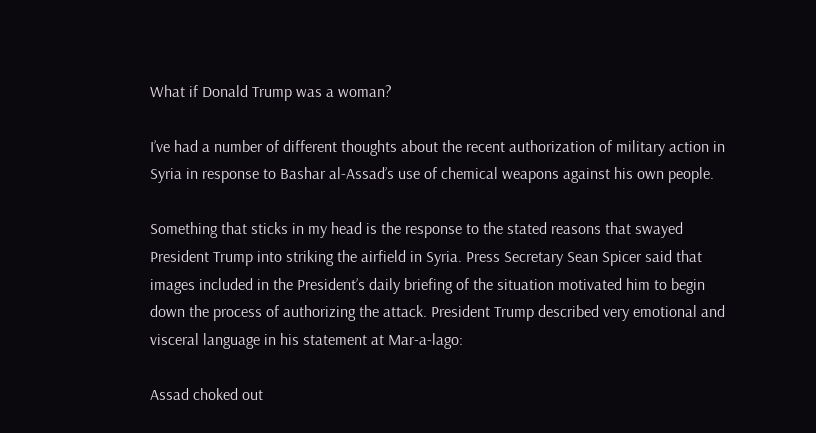What if Donald Trump was a woman?

I’ve had a number of different thoughts about the recent authorization of military action in Syria in response to Bashar al-Assad’s use of chemical weapons against his own people.

Something that sticks in my head is the response to the stated reasons that swayed President Trump into striking the airfield in Syria. Press Secretary Sean Spicer said that images included in the President’s daily briefing of the situation motivated him to begin down the process of authorizing the attack. President Trump described very emotional and visceral language in his statement at Mar-a-lago:

Assad choked out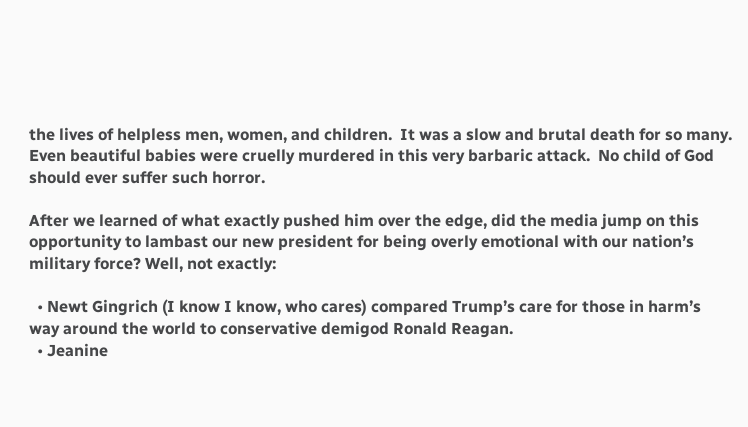the lives of helpless men, women, and children.  It was a slow and brutal death for so many.  Even beautiful babies were cruelly murdered in this very barbaric attack.  No child of God should ever suffer such horror.

After we learned of what exactly pushed him over the edge, did the media jump on this opportunity to lambast our new president for being overly emotional with our nation’s military force? Well, not exactly:

  • Newt Gingrich (I know I know, who cares) compared Trump’s care for those in harm’s way around the world to conservative demigod Ronald Reagan.
  • Jeanine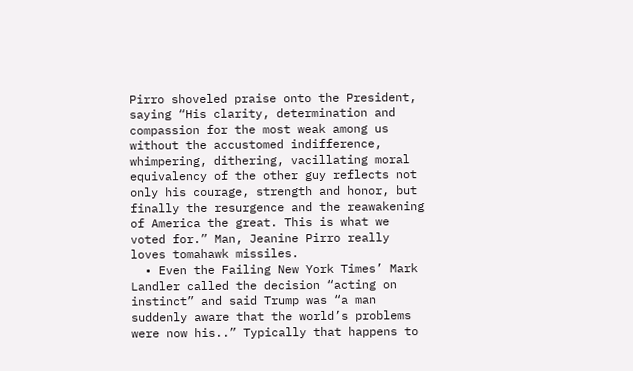Pirro shoveled praise onto the President, saying “His clarity, determination and compassion for the most weak among us without the accustomed indifference, whimpering, dithering, vacillating moral equivalency of the other guy reflects not only his courage, strength and honor, but finally the resurgence and the reawakening of America the great. This is what we voted for.” Man, Jeanine Pirro really loves tomahawk missiles.
  • Even the Failing New York Times’ Mark Landler called the decision “acting on instinct” and said Trump was “a man suddenly aware that the world’s problems were now his..” Typically that happens to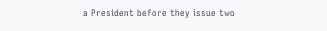a President before they issue two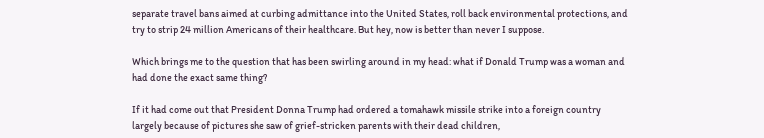separate travel bans aimed at curbing admittance into the United States, roll back environmental protections, and try to strip 24 million Americans of their healthcare. But hey, now is better than never I suppose.

Which brings me to the question that has been swirling around in my head: what if Donald Trump was a woman and had done the exact same thing?

If it had come out that President Donna Trump had ordered a tomahawk missile strike into a foreign country largely because of pictures she saw of grief-stricken parents with their dead children,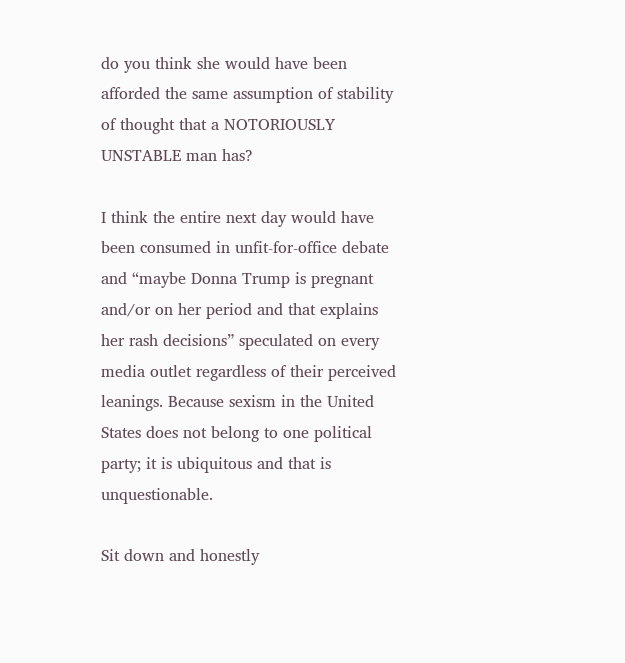do you think she would have been afforded the same assumption of stability of thought that a NOTORIOUSLY UNSTABLE man has?

I think the entire next day would have been consumed in unfit-for-office debate and “maybe Donna Trump is pregnant and/or on her period and that explains her rash decisions” speculated on every media outlet regardless of their perceived leanings. Because sexism in the United States does not belong to one political party; it is ubiquitous and that is unquestionable.

Sit down and honestly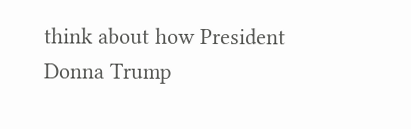think about how President Donna Trump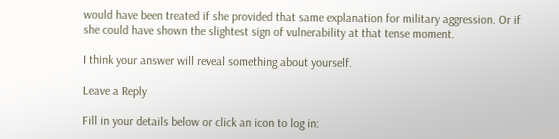would have been treated if she provided that same explanation for military aggression. Or if she could have shown the slightest sign of vulnerability at that tense moment.

I think your answer will reveal something about yourself.

Leave a Reply

Fill in your details below or click an icon to log in: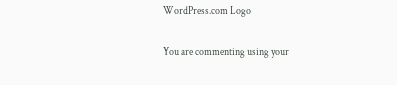WordPress.com Logo

You are commenting using your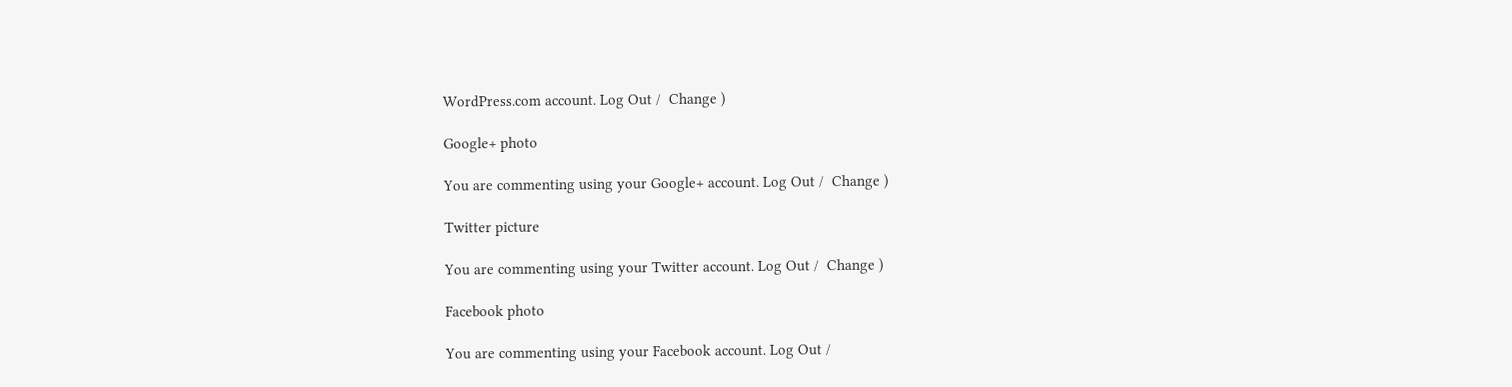WordPress.com account. Log Out /  Change )

Google+ photo

You are commenting using your Google+ account. Log Out /  Change )

Twitter picture

You are commenting using your Twitter account. Log Out /  Change )

Facebook photo

You are commenting using your Facebook account. Log Out /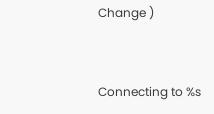Change )


Connecting to %s